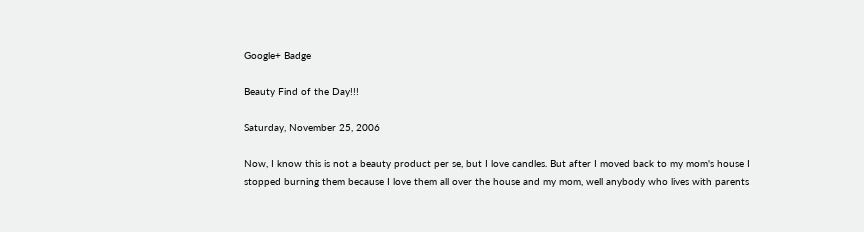Google+ Badge

Beauty Find of the Day!!!

Saturday, November 25, 2006

Now, I know this is not a beauty product per se, but I love candles. But after I moved back to my mom's house I stopped burning them because I love them all over the house and my mom, well anybody who lives with parents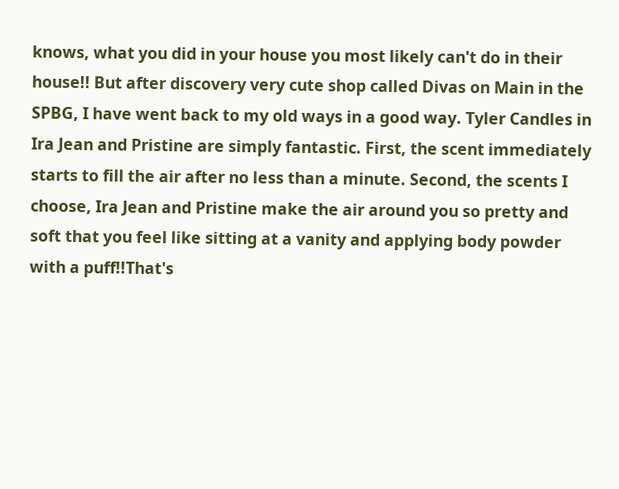knows, what you did in your house you most likely can't do in their house!! But after discovery very cute shop called Divas on Main in the SPBG, I have went back to my old ways in a good way. Tyler Candles in Ira Jean and Pristine are simply fantastic. First, the scent immediately starts to fill the air after no less than a minute. Second, the scents I choose, Ira Jean and Pristine make the air around you so pretty and soft that you feel like sitting at a vanity and applying body powder with a puff!!That's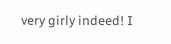very girly indeed! I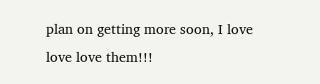plan on getting more soon, I love love love them!!!